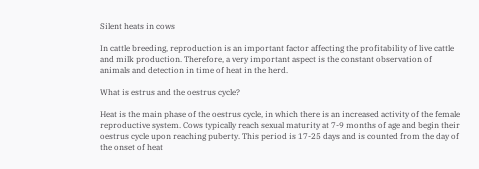Silent heats in cows

In cattle breeding, reproduction is an important factor affecting the profitability of live cattle and milk production. Therefore, a very important aspect is the constant observation of animals and detection in time of heat in the herd.

What is estrus and the oestrus cycle?

Heat is the main phase of the oestrus cycle, in which there is an increased activity of the female reproductive system. Cows typically reach sexual maturity at 7-9 months of age and begin their oestrus cycle upon reaching puberty. This period is 17-25 days and is counted from the day of the onset of heat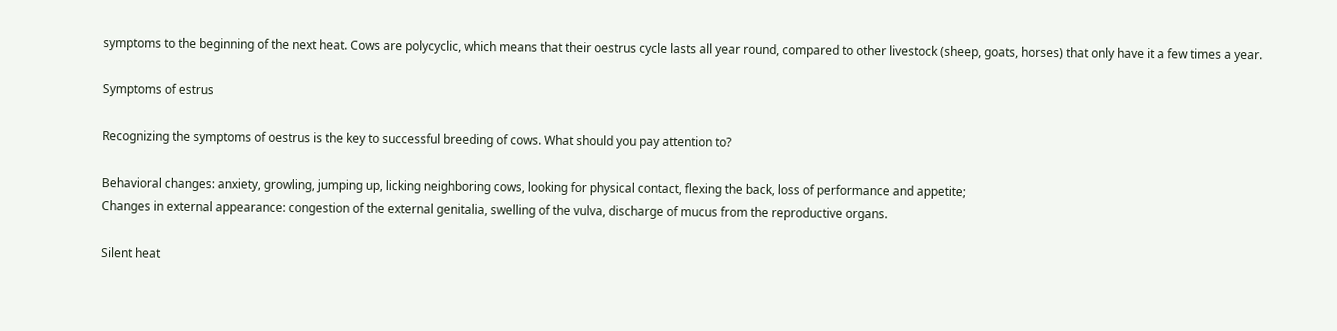symptoms to the beginning of the next heat. Cows are polycyclic, which means that their oestrus cycle lasts all year round, compared to other livestock (sheep, goats, horses) that only have it a few times a year.

Symptoms of estrus

Recognizing the symptoms of oestrus is the key to successful breeding of cows. What should you pay attention to?

Behavioral changes: anxiety, growling, jumping up, licking neighboring cows, looking for physical contact, flexing the back, loss of performance and appetite;
Changes in external appearance: congestion of the external genitalia, swelling of the vulva, discharge of mucus from the reproductive organs.

Silent heat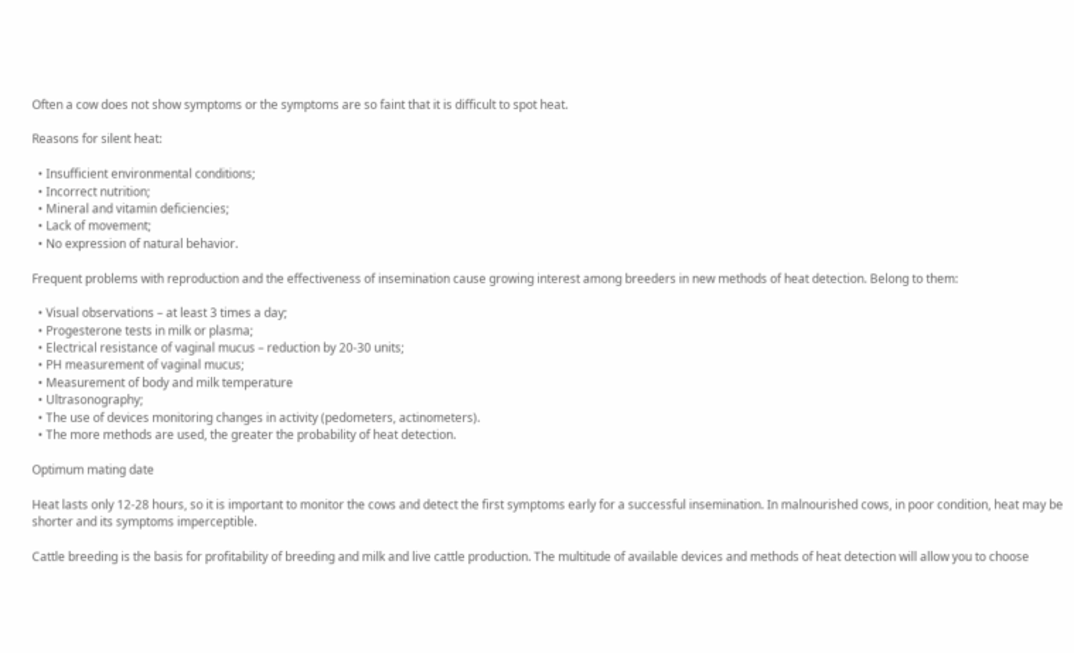Often a cow does not show symptoms or the symptoms are so faint that it is difficult to spot heat.

Reasons for silent heat:

  • Insufficient environmental conditions;
  • Incorrect nutrition;
  • Mineral and vitamin deficiencies;
  • Lack of movement;
  • No expression of natural behavior.

Frequent problems with reproduction and the effectiveness of insemination cause growing interest among breeders in new methods of heat detection. Belong to them:

  • Visual observations – at least 3 times a day;
  • Progesterone tests in milk or plasma;
  • Electrical resistance of vaginal mucus – reduction by 20-30 units;
  • PH measurement of vaginal mucus;
  • Measurement of body and milk temperature
  • Ultrasonography;
  • The use of devices monitoring changes in activity (pedometers, actinometers).
  • The more methods are used, the greater the probability of heat detection.

Optimum mating date

Heat lasts only 12-28 hours, so it is important to monitor the cows and detect the first symptoms early for a successful insemination. In malnourished cows, in poor condition, heat may be shorter and its symptoms imperceptible.

Cattle breeding is the basis for profitability of breeding and milk and live cattle production. The multitude of available devices and methods of heat detection will allow you to choose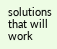solutions that will work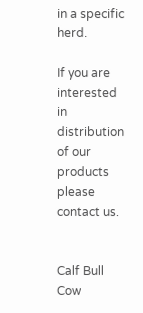in a specific herd.

If you are interested in distribution of our products please contact us.


Calf Bull Cow